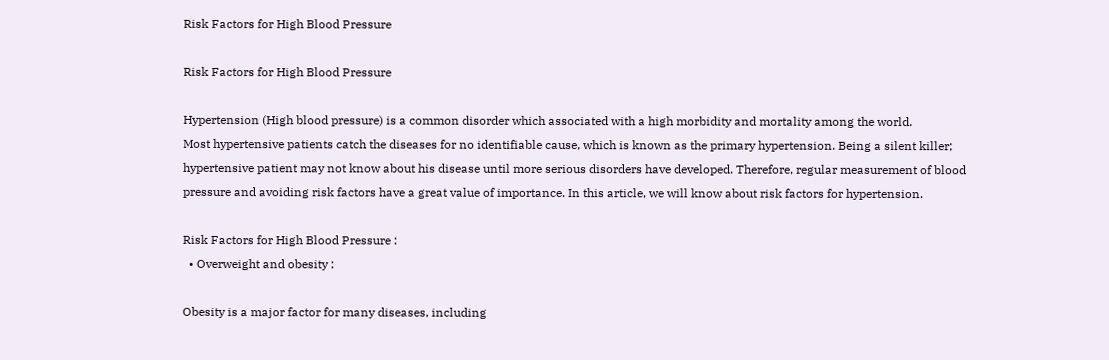Risk Factors for High Blood Pressure

Risk Factors for High Blood Pressure

Hypertension (High blood pressure) is a common disorder which associated with a high morbidity and mortality among the world.
Most hypertensive patients catch the diseases for no identifiable cause, which is known as the primary hypertension. Being a silent killer; hypertensive patient may not know about his disease until more serious disorders have developed. Therefore, regular measurement of blood pressure and avoiding risk factors have a great value of importance. In this article, we will know about risk factors for hypertension.

Risk Factors for High Blood Pressure :
  • Overweight and obesity :

Obesity is a major factor for many diseases, including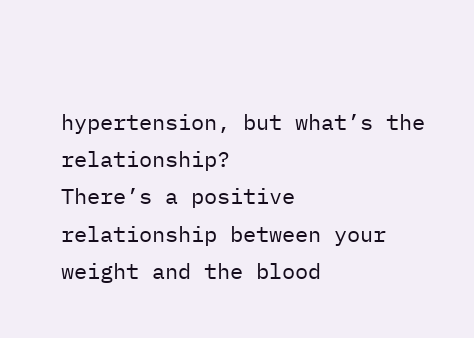hypertension, but what’s the relationship?
There’s a positive relationship between your weight and the blood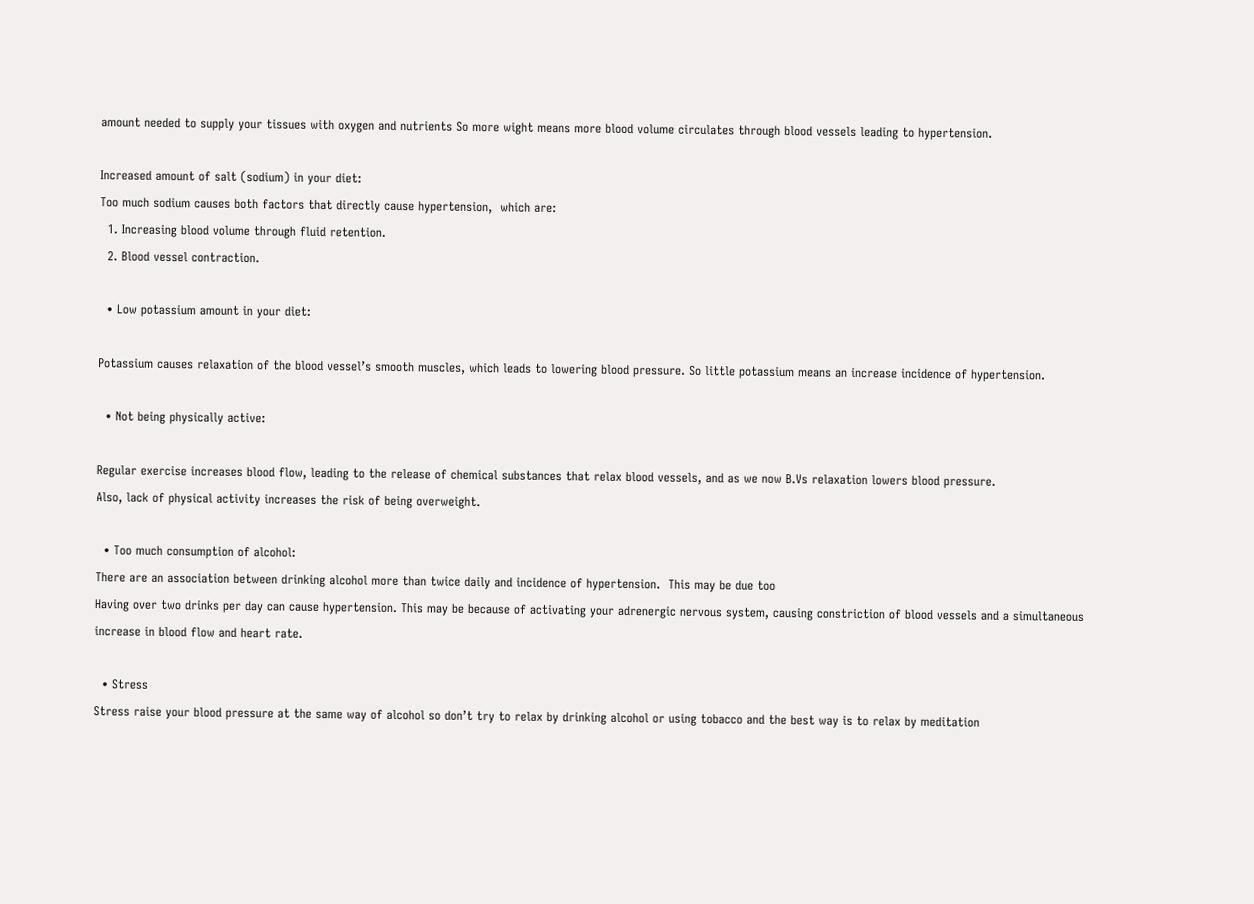amount needed to supply your tissues with oxygen and nutrients So more wight means more blood volume circulates through blood vessels leading to hypertension.

Increased amount of salt (sodium) in your diet:
Too much sodium causes both factors that directly cause hypertension,  which are:
  1. Increasing blood volume through fluid retention.
  2. Blood vessel contraction.

  • Low potassium amount in your diet:

Potassium causes relaxation of the blood vessel’s smooth muscles, which leads to lowering blood pressure. So little potassium means an increase incidence of hypertension.

  • Not being physically active:

Regular exercise increases blood flow, leading to the release of chemical substances that relax blood vessels, and as we now B.Vs relaxation lowers blood pressure.
Also, lack of physical activity increases the risk of being overweight.

  • Too much consumption of alcohol:
There are an association between drinking alcohol more than twice daily and incidence of hypertension.  This may be due too
Having over two drinks per day can cause hypertension. This may be because of activating your adrenergic nervous system, causing constriction of blood vessels and a simultaneous increase in blood flow and heart rate.

  • Stress
Stress raise your blood pressure at the same way of alcohol so don’t try to relax by drinking alcohol or using tobacco and the best way is to relax by meditation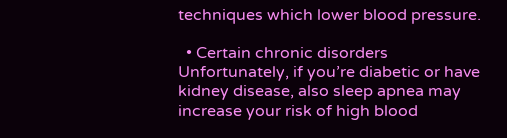techniques which lower blood pressure.

  • Certain chronic disorders
Unfortunately, if you’re diabetic or have kidney disease, also sleep apnea may increase your risk of high blood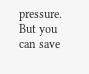pressure. But you can save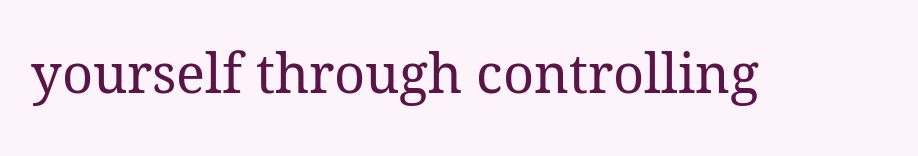yourself through controlling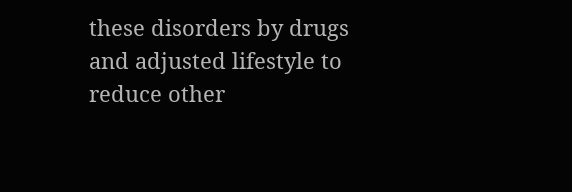these disorders by drugs and adjusted lifestyle to reduce other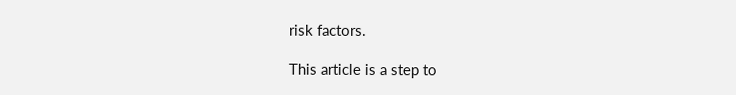risk factors.

This article is a step to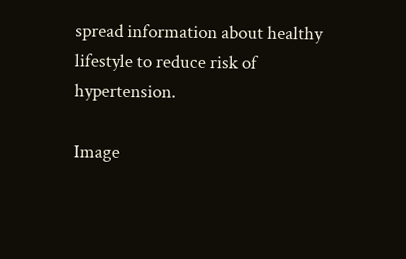spread information about healthy lifestyle to reduce risk of hypertension.

Image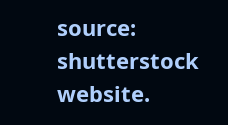source: shutterstock website.